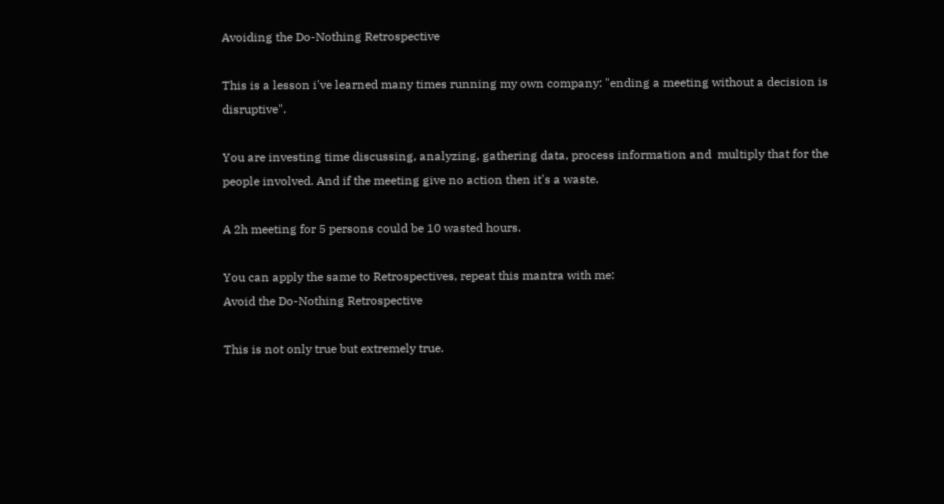Avoiding the Do-Nothing Retrospective

This is a lesson i've learned many times running my own company: "ending a meeting without a decision is disruptive".

You are investing time discussing, analyzing, gathering data, process information and  multiply that for the people involved. And if the meeting give no action then it's a waste.

A 2h meeting for 5 persons could be 10 wasted hours.

You can apply the same to Retrospectives, repeat this mantra with me:
Avoid the Do-Nothing Retrospective

This is not only true but extremely true.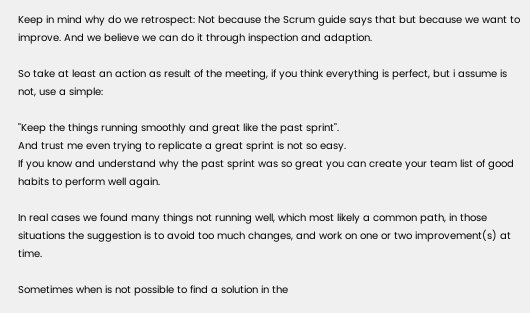Keep in mind why do we retrospect: Not because the Scrum guide says that but because we want to improve. And we believe we can do it through inspection and adaption.

So take at least an action as result of the meeting, if you think everything is perfect, but i assume is not, use a simple:

"Keep the things running smoothly and great like the past sprint".
And trust me even trying to replicate a great sprint is not so easy.
If you know and understand why the past sprint was so great you can create your team list of good habits to perform well again.

In real cases we found many things not running well, which most likely a common path, in those situations the suggestion is to avoid too much changes, and work on one or two improvement(s) at time.

Sometimes when is not possible to find a solution in the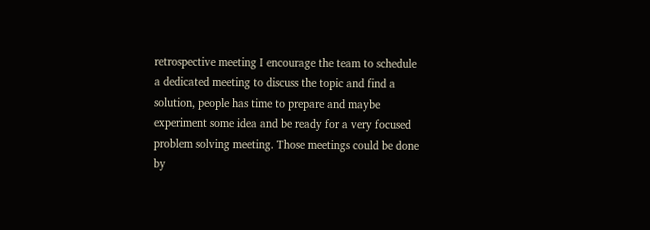retrospective meeting I encourage the team to schedule a dedicated meeting to discuss the topic and find a solution, people has time to prepare and maybe experiment some idea and be ready for a very focused problem solving meeting. Those meetings could be done by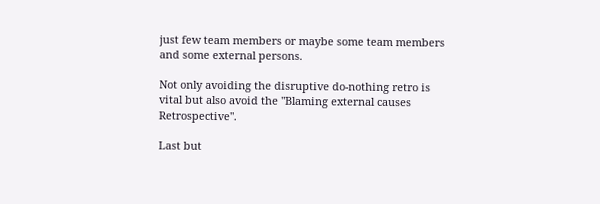just few team members or maybe some team members and some external persons.

Not only avoiding the disruptive do-nothing retro is vital but also avoid the "Blaming external causes Retrospective".

Last but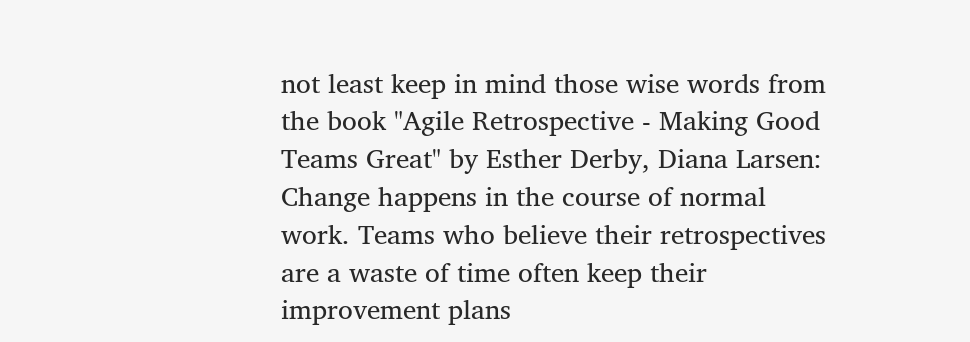not least keep in mind those wise words from the book "Agile Retrospective - Making Good Teams Great" by Esther Derby, Diana Larsen:
Change happens in the course of normal work. Teams who believe their retrospectives are a waste of time often keep their improvement plans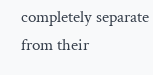completely separate from their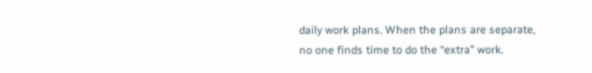daily work plans. When the plans are separate, no one finds time to do the “extra” work.